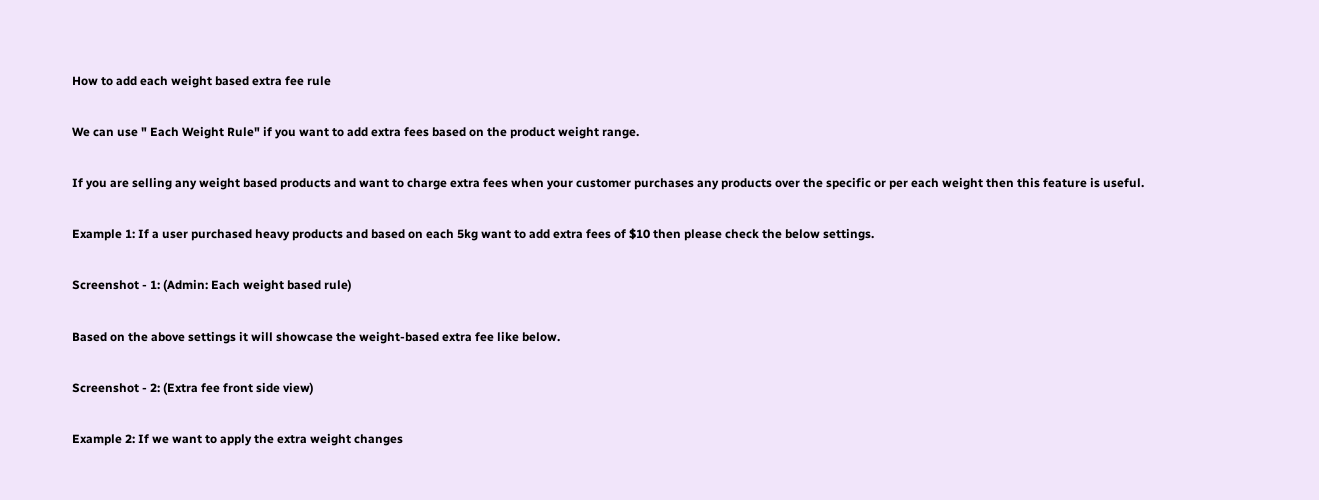How to add each weight based extra fee rule

We can use " Each Weight Rule" if you want to add extra fees based on the product weight range.

If you are selling any weight based products and want to charge extra fees when your customer purchases any products over the specific or per each weight then this feature is useful.

Example 1: If a user purchased heavy products and based on each 5kg want to add extra fees of $10 then please check the below settings.

Screenshot - 1: (Admin: Each weight based rule)

Based on the above settings it will showcase the weight-based extra fee like below.

Screenshot - 2: (Extra fee front side view)

Example 2: If we want to apply the extra weight changes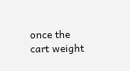once the cart weight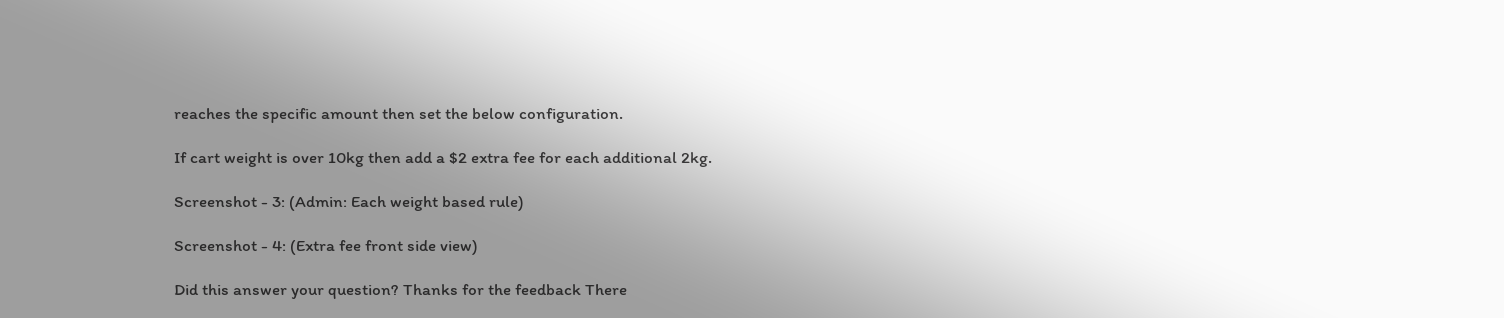reaches the specific amount then set the below configuration.

If cart weight is over 10kg then add a $2 extra fee for each additional 2kg.

Screenshot - 3: (Admin: Each weight based rule)

Screenshot - 4: (Extra fee front side view)

Did this answer your question? Thanks for the feedback There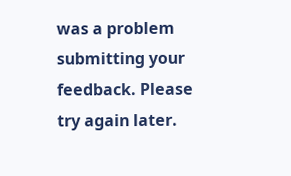was a problem submitting your feedback. Please try again later.